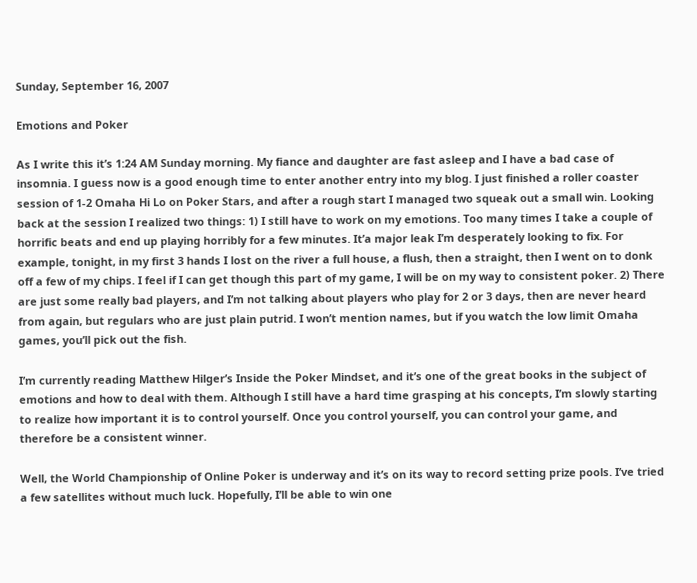Sunday, September 16, 2007

Emotions and Poker

As I write this it’s 1:24 AM Sunday morning. My fiance and daughter are fast asleep and I have a bad case of insomnia. I guess now is a good enough time to enter another entry into my blog. I just finished a roller coaster session of 1-2 Omaha Hi Lo on Poker Stars, and after a rough start I managed two squeak out a small win. Looking back at the session I realized two things: 1) I still have to work on my emotions. Too many times I take a couple of horrific beats and end up playing horribly for a few minutes. It’a major leak I’m desperately looking to fix. For example, tonight, in my first 3 hands I lost on the river a full house, a flush, then a straight, then I went on to donk off a few of my chips. I feel if I can get though this part of my game, I will be on my way to consistent poker. 2) There are just some really bad players, and I’m not talking about players who play for 2 or 3 days, then are never heard from again, but regulars who are just plain putrid. I won’t mention names, but if you watch the low limit Omaha games, you’ll pick out the fish.

I’m currently reading Matthew Hilger’s Inside the Poker Mindset, and it’s one of the great books in the subject of emotions and how to deal with them. Although I still have a hard time grasping at his concepts, I’m slowly starting to realize how important it is to control yourself. Once you control yourself, you can control your game, and therefore be a consistent winner.

Well, the World Championship of Online Poker is underway and it’s on its way to record setting prize pools. I’ve tried a few satellites without much luck. Hopefully, I’ll be able to win one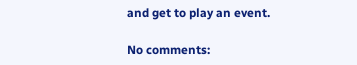and get to play an event.

No comments: